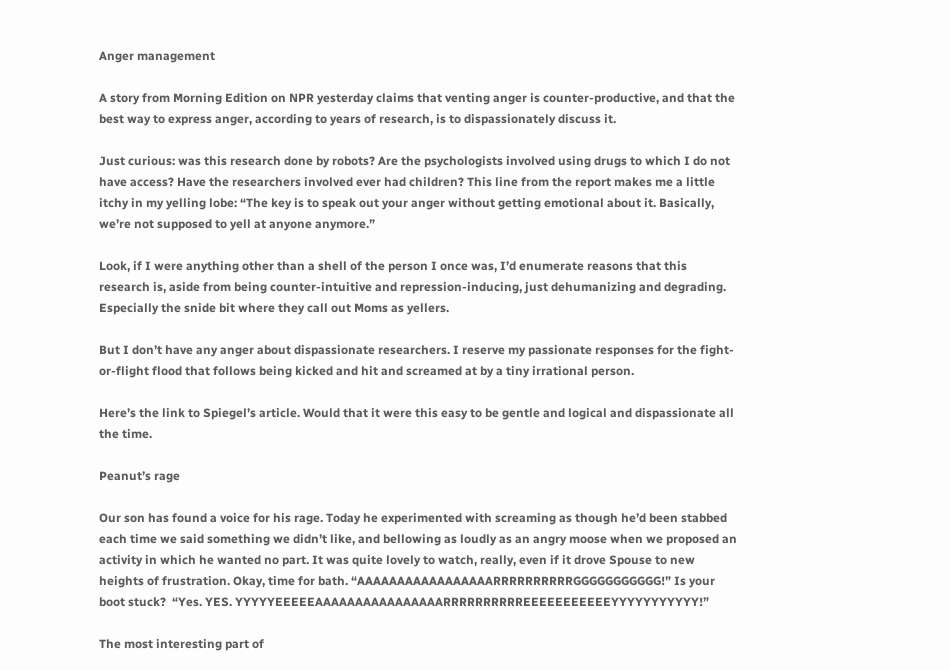Anger management

A story from Morning Edition on NPR yesterday claims that venting anger is counter-productive, and that the best way to express anger, according to years of research, is to dispassionately discuss it.

Just curious: was this research done by robots? Are the psychologists involved using drugs to which I do not have access? Have the researchers involved ever had children? This line from the report makes me a little itchy in my yelling lobe: “The key is to speak out your anger without getting emotional about it. Basically, we’re not supposed to yell at anyone anymore.”

Look, if I were anything other than a shell of the person I once was, I’d enumerate reasons that this research is, aside from being counter-intuitive and repression-inducing, just dehumanizing and degrading. Especially the snide bit where they call out Moms as yellers.

But I don’t have any anger about dispassionate researchers. I reserve my passionate responses for the fight-or-flight flood that follows being kicked and hit and screamed at by a tiny irrational person.

Here’s the link to Spiegel’s article. Would that it were this easy to be gentle and logical and dispassionate all the time.

Peanut’s rage

Our son has found a voice for his rage. Today he experimented with screaming as though he’d been stabbed each time we said something we didn’t like, and bellowing as loudly as an angry moose when we proposed an activity in which he wanted no part. It was quite lovely to watch, really, even if it drove Spouse to new heights of frustration. Okay, time for bath. “AAAAAAAAAAAAAAAAARRRRRRRRRRGGGGGGGGGGG!” Is your boot stuck?  “Yes. YES. YYYYYEEEEEAAAAAAAAAAAAAAAARRRRRRRRRREEEEEEEEEEEYYYYYYYYYYY!”

The most interesting part of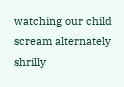watching our child scream alternately shrilly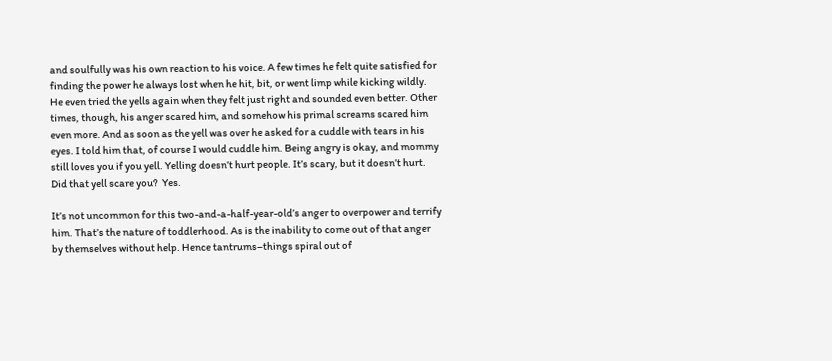and soulfully was his own reaction to his voice. A few times he felt quite satisfied for finding the power he always lost when he hit, bit, or went limp while kicking wildly. He even tried the yells again when they felt just right and sounded even better. Other times, though, his anger scared him, and somehow his primal screams scared him even more. And as soon as the yell was over he asked for a cuddle with tears in his eyes. I told him that, of course I would cuddle him. Being angry is okay, and mommy still loves you if you yell. Yelling doesn’t hurt people. It’s scary, but it doesn’t hurt. Did that yell scare you?  Yes.

It’s not uncommon for this two-and-a-half-year-old’s anger to overpower and terrify him. That’s the nature of toddlerhood. As is the inability to come out of that anger by themselves without help. Hence tantrums–things spiral out of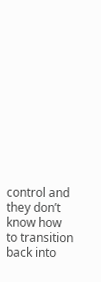control and they don’t know how to transition back into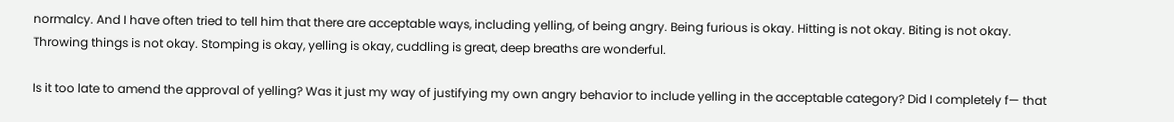normalcy. And I have often tried to tell him that there are acceptable ways, including yelling, of being angry. Being furious is okay. Hitting is not okay. Biting is not okay. Throwing things is not okay. Stomping is okay, yelling is okay, cuddling is great, deep breaths are wonderful.

Is it too late to amend the approval of yelling? Was it just my way of justifying my own angry behavior to include yelling in the acceptable category? Did I completely f— that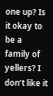one up? Is it okay to be a family of yellers? I don’t like it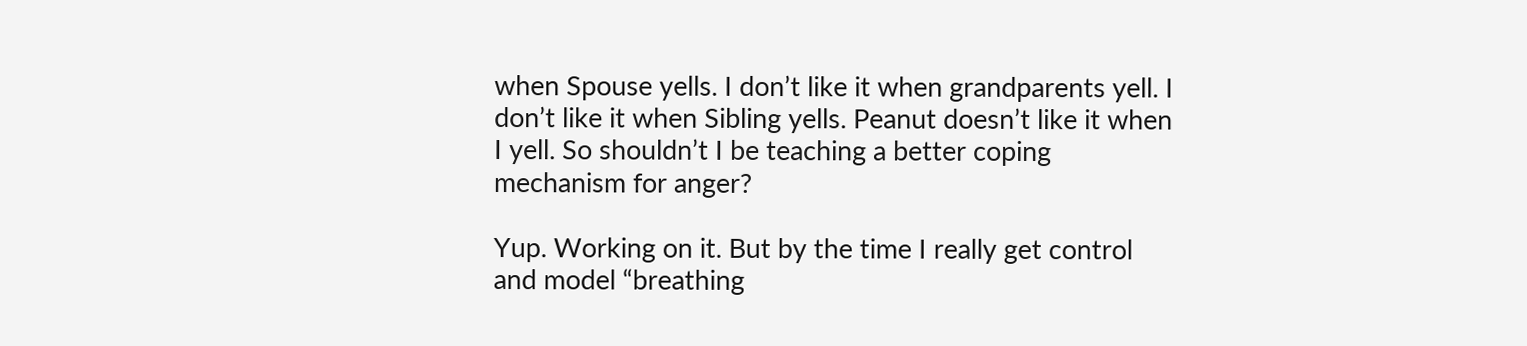when Spouse yells. I don’t like it when grandparents yell. I don’t like it when Sibling yells. Peanut doesn’t like it when I yell. So shouldn’t I be teaching a better coping mechanism for anger?

Yup. Working on it. But by the time I really get control and model “breathing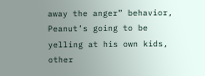away the anger” behavior, Peanut’s going to be yelling at his own kids, other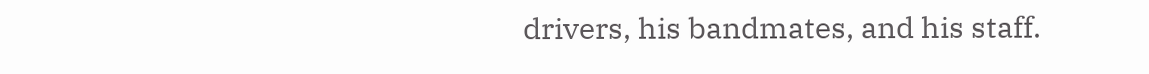drivers, his bandmates, and his staff.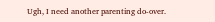Ugh, I need another parenting do-over.